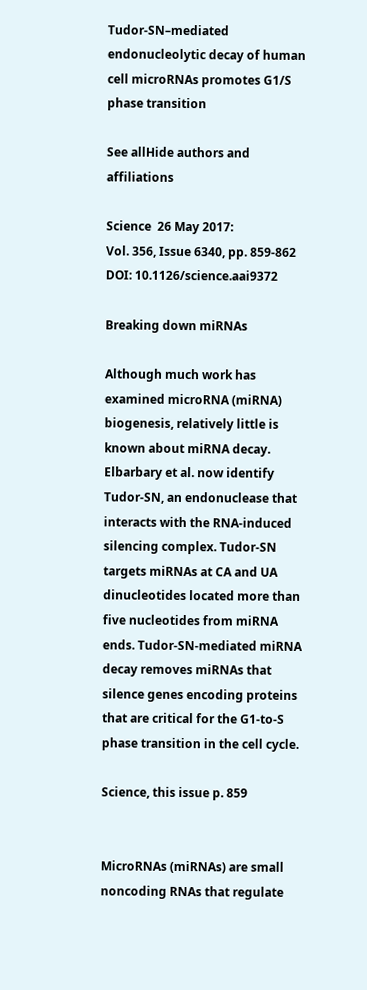Tudor-SN–mediated endonucleolytic decay of human cell microRNAs promotes G1/S phase transition

See allHide authors and affiliations

Science  26 May 2017:
Vol. 356, Issue 6340, pp. 859-862
DOI: 10.1126/science.aai9372

Breaking down miRNAs

Although much work has examined microRNA (miRNA) biogenesis, relatively little is known about miRNA decay. Elbarbary et al. now identify Tudor-SN, an endonuclease that interacts with the RNA-induced silencing complex. Tudor-SN targets miRNAs at CA and UA dinucleotides located more than five nucleotides from miRNA ends. Tudor-SN-mediated miRNA decay removes miRNAs that silence genes encoding proteins that are critical for the G1-to-S phase transition in the cell cycle.

Science, this issue p. 859


MicroRNAs (miRNAs) are small noncoding RNAs that regulate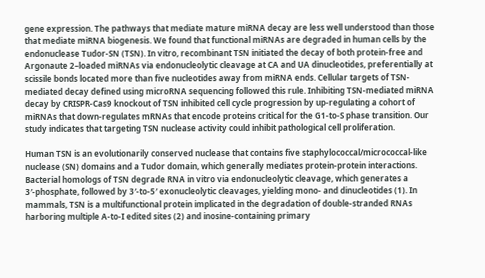gene expression. The pathways that mediate mature miRNA decay are less well understood than those that mediate miRNA biogenesis. We found that functional miRNAs are degraded in human cells by the endonuclease Tudor-SN (TSN). In vitro, recombinant TSN initiated the decay of both protein-free and Argonaute 2–loaded miRNAs via endonucleolytic cleavage at CA and UA dinucleotides, preferentially at scissile bonds located more than five nucleotides away from miRNA ends. Cellular targets of TSN-mediated decay defined using microRNA sequencing followed this rule. Inhibiting TSN-mediated miRNA decay by CRISPR-Cas9 knockout of TSN inhibited cell cycle progression by up-regulating a cohort of miRNAs that down-regulates mRNAs that encode proteins critical for the G1-to-S phase transition. Our study indicates that targeting TSN nuclease activity could inhibit pathological cell proliferation.

Human TSN is an evolutionarily conserved nuclease that contains five staphylococcal/micrococcal-like nuclease (SN) domains and a Tudor domain, which generally mediates protein-protein interactions. Bacterial homologs of TSN degrade RNA in vitro via endonucleolytic cleavage, which generates a 3′-phosphate, followed by 3′-to-5′ exonucleolytic cleavages, yielding mono- and dinucleotides (1). In mammals, TSN is a multifunctional protein implicated in the degradation of double-stranded RNAs harboring multiple A-to-I edited sites (2) and inosine-containing primary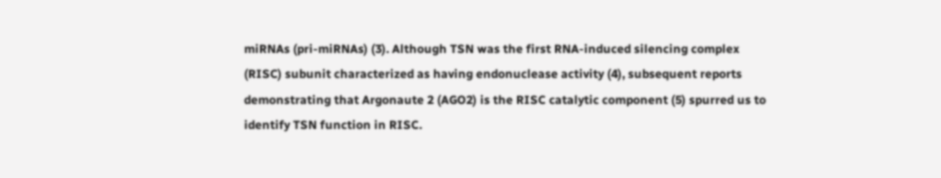miRNAs (pri-miRNAs) (3). Although TSN was the first RNA-induced silencing complex (RISC) subunit characterized as having endonuclease activity (4), subsequent reports demonstrating that Argonaute 2 (AGO2) is the RISC catalytic component (5) spurred us to identify TSN function in RISC.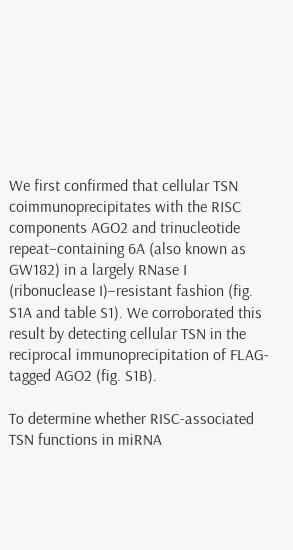We first confirmed that cellular TSN coimmunoprecipitates with the RISC components AGO2 and trinucleotide repeat–containing 6A (also known as GW182) in a largely RNase I (ribonuclease I)–resistant fashion (fig. S1A and table S1). We corroborated this result by detecting cellular TSN in the reciprocal immunoprecipitation of FLAG-tagged AGO2 (fig. S1B).

To determine whether RISC-associated TSN functions in miRNA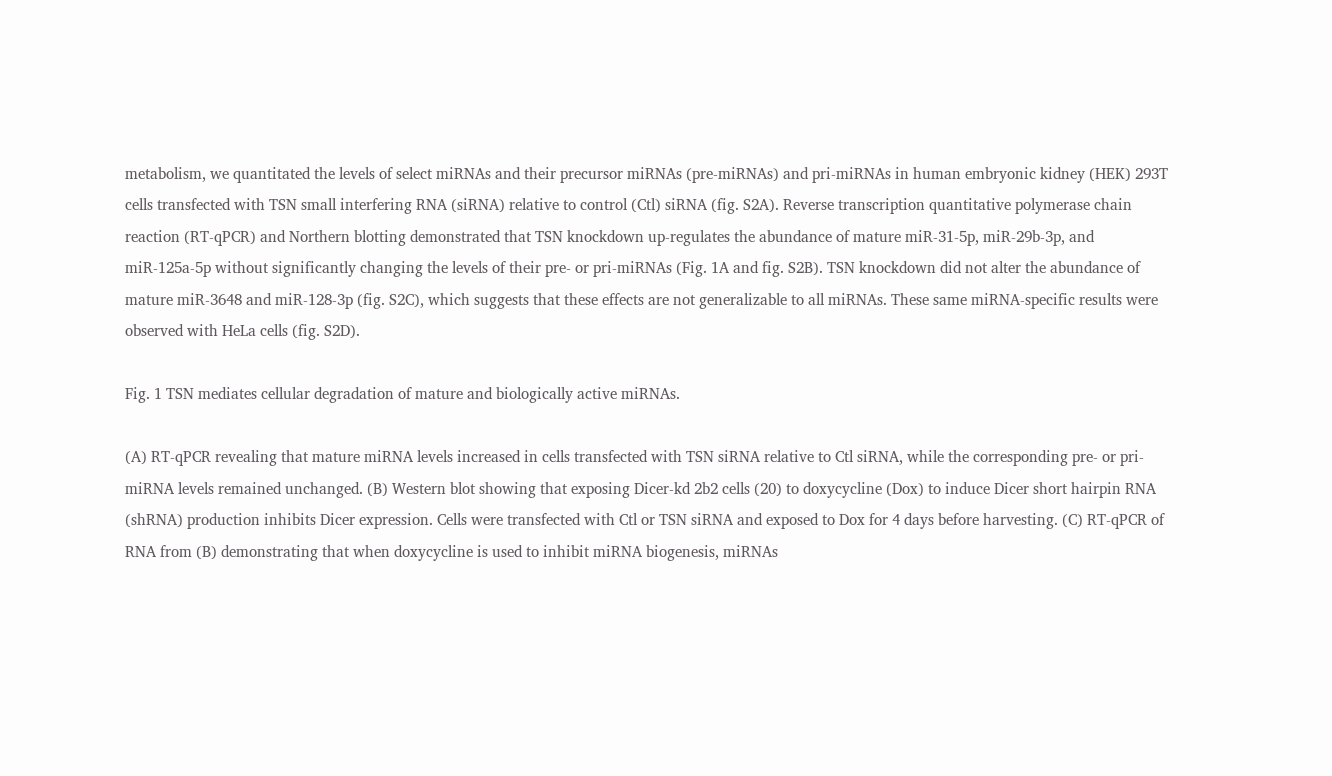metabolism, we quantitated the levels of select miRNAs and their precursor miRNAs (pre-miRNAs) and pri-miRNAs in human embryonic kidney (HEK) 293T cells transfected with TSN small interfering RNA (siRNA) relative to control (Ctl) siRNA (fig. S2A). Reverse transcription quantitative polymerase chain reaction (RT-qPCR) and Northern blotting demonstrated that TSN knockdown up-regulates the abundance of mature miR-31-5p, miR-29b-3p, and miR-125a-5p without significantly changing the levels of their pre- or pri-miRNAs (Fig. 1A and fig. S2B). TSN knockdown did not alter the abundance of mature miR-3648 and miR-128-3p (fig. S2C), which suggests that these effects are not generalizable to all miRNAs. These same miRNA-specific results were observed with HeLa cells (fig. S2D).

Fig. 1 TSN mediates cellular degradation of mature and biologically active miRNAs.

(A) RT-qPCR revealing that mature miRNA levels increased in cells transfected with TSN siRNA relative to Ctl siRNA, while the corresponding pre- or pri-miRNA levels remained unchanged. (B) Western blot showing that exposing Dicer-kd 2b2 cells (20) to doxycycline (Dox) to induce Dicer short hairpin RNA (shRNA) production inhibits Dicer expression. Cells were transfected with Ctl or TSN siRNA and exposed to Dox for 4 days before harvesting. (C) RT-qPCR of RNA from (B) demonstrating that when doxycycline is used to inhibit miRNA biogenesis, miRNAs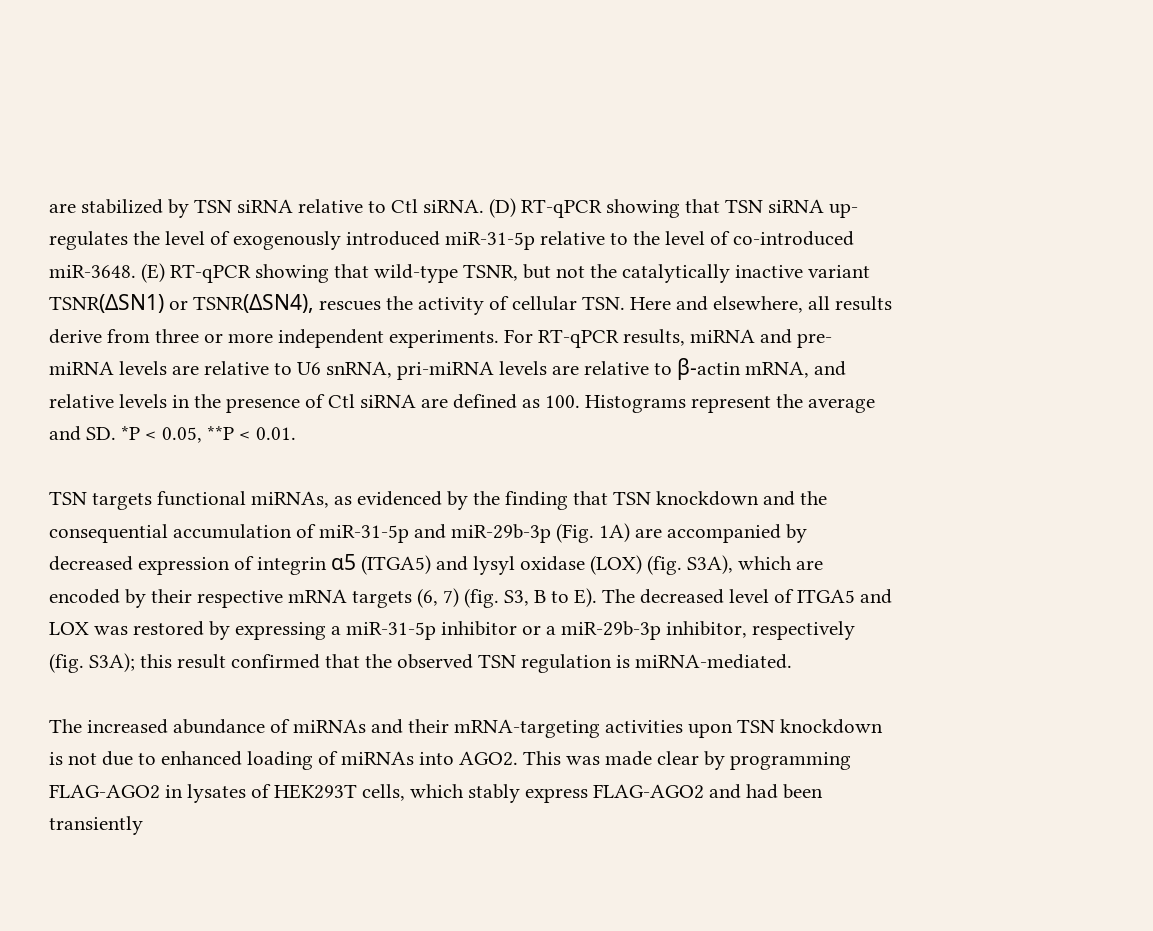are stabilized by TSN siRNA relative to Ctl siRNA. (D) RT-qPCR showing that TSN siRNA up-regulates the level of exogenously introduced miR-31-5p relative to the level of co-introduced miR-3648. (E) RT-qPCR showing that wild-type TSNR, but not the catalytically inactive variant TSNR(ΔSN1) or TSNR(ΔSN4), rescues the activity of cellular TSN. Here and elsewhere, all results derive from three or more independent experiments. For RT-qPCR results, miRNA and pre-miRNA levels are relative to U6 snRNA, pri-miRNA levels are relative to β-actin mRNA, and relative levels in the presence of Ctl siRNA are defined as 100. Histograms represent the average and SD. *P < 0.05, **P < 0.01.

TSN targets functional miRNAs, as evidenced by the finding that TSN knockdown and the consequential accumulation of miR-31-5p and miR-29b-3p (Fig. 1A) are accompanied by decreased expression of integrin α5 (ITGA5) and lysyl oxidase (LOX) (fig. S3A), which are encoded by their respective mRNA targets (6, 7) (fig. S3, B to E). The decreased level of ITGA5 and LOX was restored by expressing a miR-31-5p inhibitor or a miR-29b-3p inhibitor, respectively (fig. S3A); this result confirmed that the observed TSN regulation is miRNA-mediated.

The increased abundance of miRNAs and their mRNA-targeting activities upon TSN knockdown is not due to enhanced loading of miRNAs into AGO2. This was made clear by programming FLAG-AGO2 in lysates of HEK293T cells, which stably express FLAG-AGO2 and had been transiently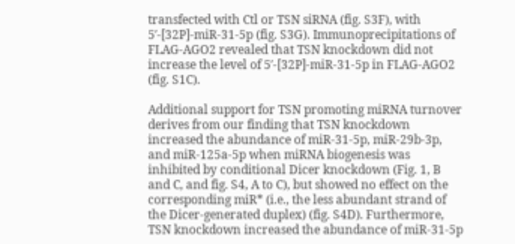transfected with Ctl or TSN siRNA (fig. S3F), with 5′-[32P]-miR-31-5p (fig. S3G). Immunoprecipitations of FLAG-AGO2 revealed that TSN knockdown did not increase the level of 5′-[32P]-miR-31-5p in FLAG-AGO2 (fig. S1C).

Additional support for TSN promoting miRNA turnover derives from our finding that TSN knockdown increased the abundance of miR-31-5p, miR-29b-3p, and miR-125a-5p when miRNA biogenesis was inhibited by conditional Dicer knockdown (Fig. 1, B and C, and fig. S4, A to C), but showed no effect on the corresponding miR* (i.e., the less abundant strand of the Dicer-generated duplex) (fig. S4D). Furthermore, TSN knockdown increased the abundance of miR-31-5p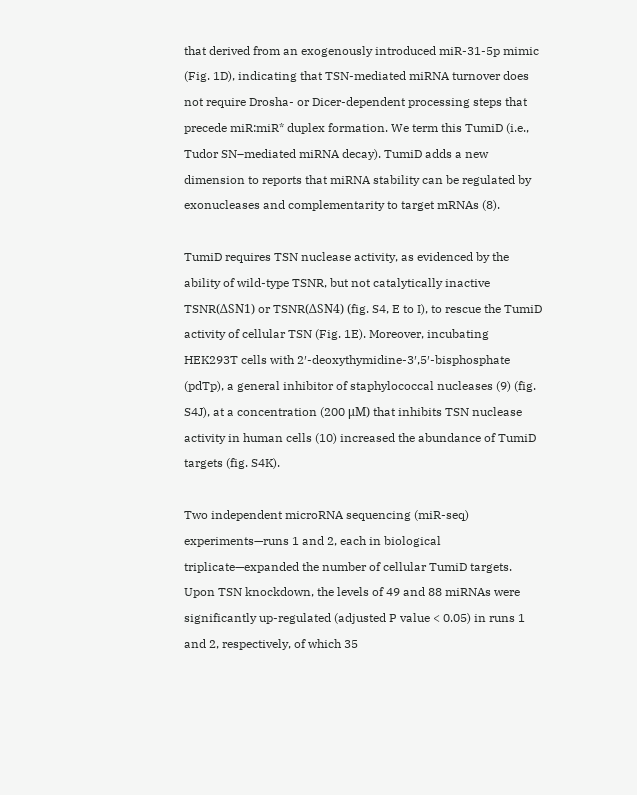that derived from an exogenously introduced miR-31-5p mimic (Fig. 1D), indicating that TSN-mediated miRNA turnover does not require Drosha- or Dicer-dependent processing steps that precede miR:miR* duplex formation. We term this TumiD (i.e., Tudor SN–mediated miRNA decay). TumiD adds a new dimension to reports that miRNA stability can be regulated by exonucleases and complementarity to target mRNAs (8).

TumiD requires TSN nuclease activity, as evidenced by the ability of wild-type TSNR, but not catalytically inactive TSNR(ΔSN1) or TSNR(ΔSN4) (fig. S4, E to I), to rescue the TumiD activity of cellular TSN (Fig. 1E). Moreover, incubating HEK293T cells with 2′-deoxythymidine-3′,5′-bisphosphate (pdTp), a general inhibitor of staphylococcal nucleases (9) (fig. S4J), at a concentration (200 μM) that inhibits TSN nuclease activity in human cells (10) increased the abundance of TumiD targets (fig. S4K).

Two independent microRNA sequencing (miR-seq) experiments—runs 1 and 2, each in biological triplicate—expanded the number of cellular TumiD targets. Upon TSN knockdown, the levels of 49 and 88 miRNAs were significantly up-regulated (adjusted P value < 0.05) in runs 1 and 2, respectively, of which 35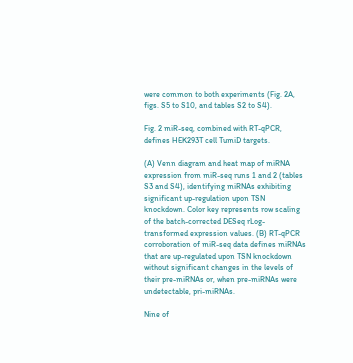were common to both experiments (Fig. 2A, figs. S5 to S10, and tables S2 to S4).

Fig. 2 miR-seq, combined with RT-qPCR, defines HEK293T cell TumiD targets.

(A) Venn diagram and heat map of miRNA expression from miR-seq runs 1 and 2 (tables S3 and S4), identifying miRNAs exhibiting significant up-regulation upon TSN knockdown. Color key represents row scaling of the batch-corrected DESeq rLog-transformed expression values. (B) RT-qPCR corroboration of miR-seq data defines miRNAs that are up-regulated upon TSN knockdown without significant changes in the levels of their pre-miRNAs or, when pre-miRNAs were undetectable, pri-miRNAs.

Nine of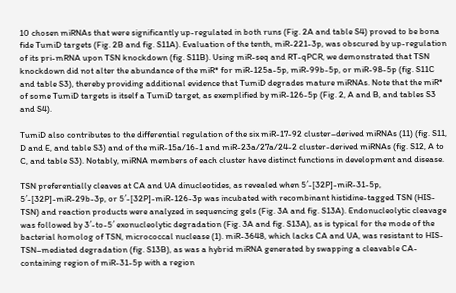10 chosen miRNAs that were significantly up-regulated in both runs (Fig. 2A and table S4) proved to be bona fide TumiD targets (Fig. 2B and fig. S11A). Evaluation of the tenth, miR-221-3p, was obscured by up-regulation of its pri-mRNA upon TSN knockdown (fig. S11B). Using miR-seq and RT-qPCR, we demonstrated that TSN knockdown did not alter the abundance of the miR* for miR-125a-5p, miR-99b-5p, or miR-98-5p (fig. S11C and table S3), thereby providing additional evidence that TumiD degrades mature miRNAs. Note that the miR* of some TumiD targets is itself a TumiD target, as exemplified by miR-126-5p (Fig. 2, A and B, and tables S3 and S4).

TumiD also contributes to the differential regulation of the six miR-17-92 cluster–derived miRNAs (11) (fig. S11, D and E, and table S3) and of the miR-15a/16-1 and miR-23a/27a/24-2 cluster-derived miRNAs (fig. S12, A to C, and table S3). Notably, miRNA members of each cluster have distinct functions in development and disease.

TSN preferentially cleaves at CA and UA dinucleotides, as revealed when 5′-[32P]-miR-31-5p, 5′-[32P]-miR-29b-3p, or 5′-[32P]-miR-126-3p was incubated with recombinant histidine-tagged TSN (HIS-TSN) and reaction products were analyzed in sequencing gels (Fig. 3A and fig. S13A). Endonucleolytic cleavage was followed by 3′-to-5′ exonucleolytic degradation (Fig. 3A and fig. S13A), as is typical for the mode of the bacterial homolog of TSN, micrococcal nuclease (1). miR-3648, which lacks CA and UA, was resistant to HIS-TSN–mediated degradation (fig. S13B), as was a hybrid miRNA generated by swapping a cleavable CA-containing region of miR-31-5p with a region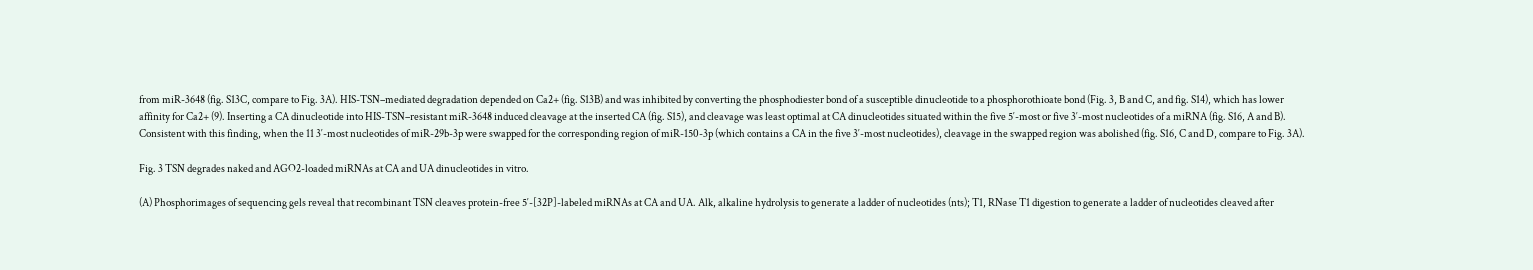from miR-3648 (fig. S13C, compare to Fig. 3A). HIS-TSN–mediated degradation depended on Ca2+ (fig. S13B) and was inhibited by converting the phosphodiester bond of a susceptible dinucleotide to a phosphorothioate bond (Fig. 3, B and C, and fig. S14), which has lower affinity for Ca2+ (9). Inserting a CA dinucleotide into HIS-TSN–resistant miR-3648 induced cleavage at the inserted CA (fig. S15), and cleavage was least optimal at CA dinucleotides situated within the five 5′-most or five 3′-most nucleotides of a miRNA (fig. S16, A and B). Consistent with this finding, when the 11 3′-most nucleotides of miR-29b-3p were swapped for the corresponding region of miR-150-3p (which contains a CA in the five 3′-most nucleotides), cleavage in the swapped region was abolished (fig. S16, C and D, compare to Fig. 3A).

Fig. 3 TSN degrades naked and AGO2-loaded miRNAs at CA and UA dinucleotides in vitro.

(A) Phosphorimages of sequencing gels reveal that recombinant TSN cleaves protein-free 5′-[32P]-labeled miRNAs at CA and UA. Alk, alkaline hydrolysis to generate a ladder of nucleotides (nts); T1, RNase T1 digestion to generate a ladder of nucleotides cleaved after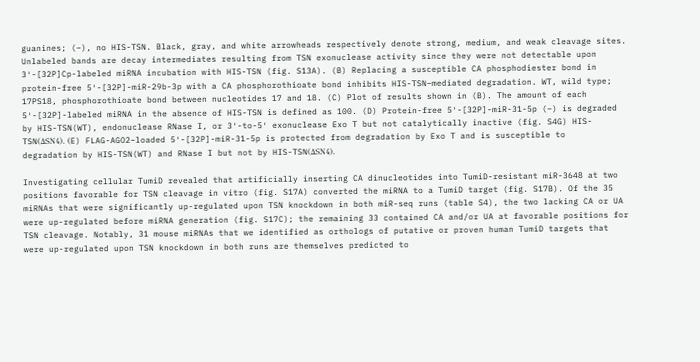guanines; (–), no HIS-TSN. Black, gray, and white arrowheads respectively denote strong, medium, and weak cleavage sites. Unlabeled bands are decay intermediates resulting from TSN exonuclease activity since they were not detectable upon 3′-[32P]Cp-labeled miRNA incubation with HIS-TSN (fig. S13A). (B) Replacing a susceptible CA phosphodiester bond in protein-free 5′-[32P]-miR-29b-3p with a CA phosphorothioate bond inhibits HIS-TSN–mediated degradation. WT, wild type; 17PS18, phosphorothioate bond between nucleotides 17 and 18. (C) Plot of results shown in (B). The amount of each 5′-[32P]-labeled miRNA in the absence of HIS-TSN is defined as 100. (D) Protein-free 5′-[32P]-miR-31-5p (–) is degraded by HIS-TSN(WT), endonuclease RNase I, or 3′-to-5′ exonuclease Exo T but not catalytically inactive (fig. S4G) HIS-TSN(ΔSN4). (E) FLAG-AGO2–loaded 5′-[32P]-miR-31-5p is protected from degradation by Exo T and is susceptible to degradation by HIS-TSN(WT) and RNase I but not by HIS-TSN(ΔSN4).

Investigating cellular TumiD revealed that artificially inserting CA dinucleotides into TumiD-resistant miR-3648 at two positions favorable for TSN cleavage in vitro (fig. S17A) converted the miRNA to a TumiD target (fig. S17B). Of the 35 miRNAs that were significantly up-regulated upon TSN knockdown in both miR-seq runs (table S4), the two lacking CA or UA were up-regulated before miRNA generation (fig. S17C); the remaining 33 contained CA and/or UA at favorable positions for TSN cleavage. Notably, 31 mouse miRNAs that we identified as orthologs of putative or proven human TumiD targets that were up-regulated upon TSN knockdown in both runs are themselves predicted to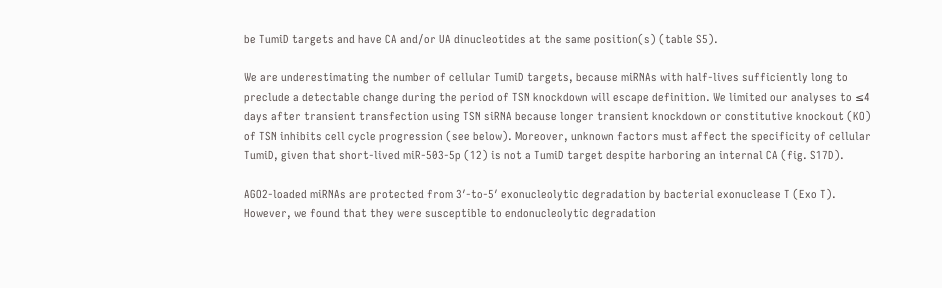be TumiD targets and have CA and/or UA dinucleotides at the same position(s) (table S5).

We are underestimating the number of cellular TumiD targets, because miRNAs with half-lives sufficiently long to preclude a detectable change during the period of TSN knockdown will escape definition. We limited our analyses to ≤4 days after transient transfection using TSN siRNA because longer transient knockdown or constitutive knockout (KO) of TSN inhibits cell cycle progression (see below). Moreover, unknown factors must affect the specificity of cellular TumiD, given that short-lived miR-503-5p (12) is not a TumiD target despite harboring an internal CA (fig. S17D).

AGO2-loaded miRNAs are protected from 3′-to-5′ exonucleolytic degradation by bacterial exonuclease T (Exo T). However, we found that they were susceptible to endonucleolytic degradation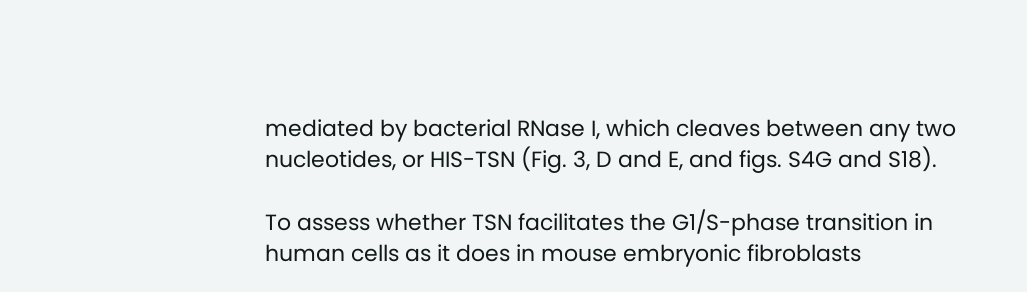mediated by bacterial RNase I, which cleaves between any two nucleotides, or HIS-TSN (Fig. 3, D and E, and figs. S4G and S18).

To assess whether TSN facilitates the G1/S-phase transition in human cells as it does in mouse embryonic fibroblasts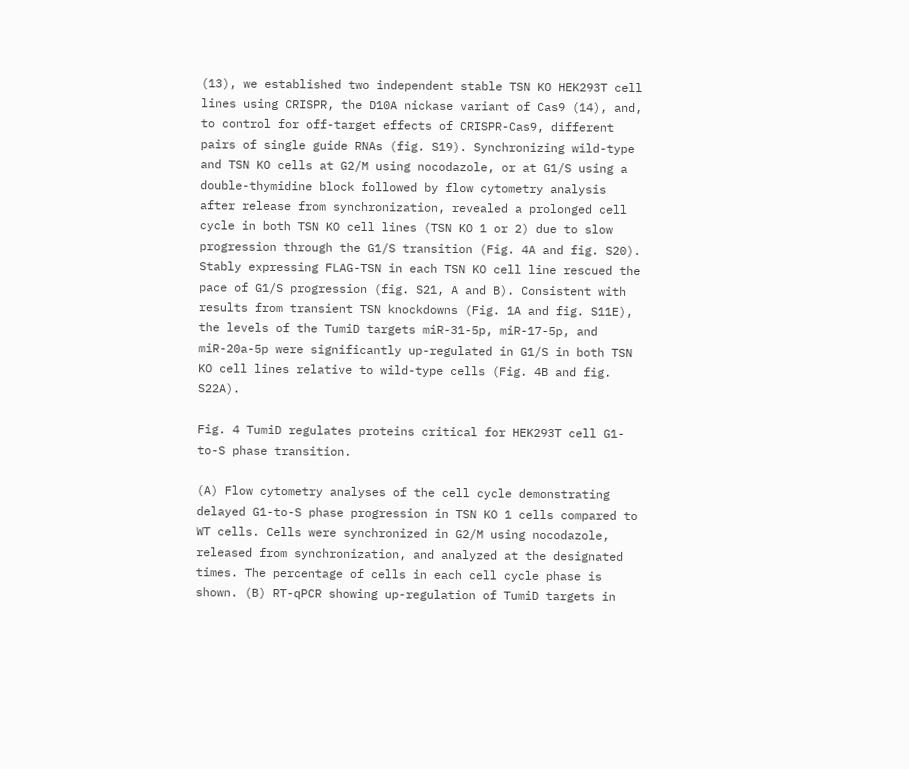(13), we established two independent stable TSN KO HEK293T cell lines using CRISPR, the D10A nickase variant of Cas9 (14), and, to control for off-target effects of CRISPR-Cas9, different pairs of single guide RNAs (fig. S19). Synchronizing wild-type and TSN KO cells at G2/M using nocodazole, or at G1/S using a double-thymidine block followed by flow cytometry analysis after release from synchronization, revealed a prolonged cell cycle in both TSN KO cell lines (TSN KO 1 or 2) due to slow progression through the G1/S transition (Fig. 4A and fig. S20). Stably expressing FLAG-TSN in each TSN KO cell line rescued the pace of G1/S progression (fig. S21, A and B). Consistent with results from transient TSN knockdowns (Fig. 1A and fig. S11E), the levels of the TumiD targets miR-31-5p, miR-17-5p, and miR-20a-5p were significantly up-regulated in G1/S in both TSN KO cell lines relative to wild-type cells (Fig. 4B and fig. S22A).

Fig. 4 TumiD regulates proteins critical for HEK293T cell G1-to-S phase transition.

(A) Flow cytometry analyses of the cell cycle demonstrating delayed G1-to-S phase progression in TSN KO 1 cells compared to WT cells. Cells were synchronized in G2/M using nocodazole, released from synchronization, and analyzed at the designated times. The percentage of cells in each cell cycle phase is shown. (B) RT-qPCR showing up-regulation of TumiD targets in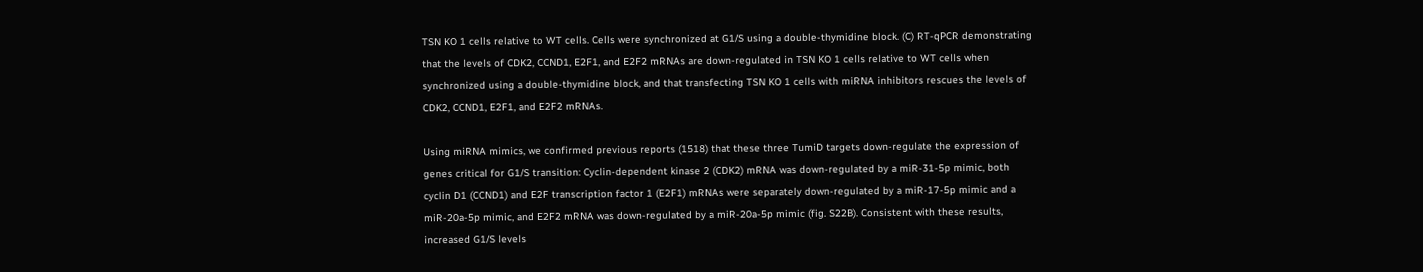TSN KO 1 cells relative to WT cells. Cells were synchronized at G1/S using a double-thymidine block. (C) RT-qPCR demonstrating that the levels of CDK2, CCND1, E2F1, and E2F2 mRNAs are down-regulated in TSN KO 1 cells relative to WT cells when synchronized using a double-thymidine block, and that transfecting TSN KO 1 cells with miRNA inhibitors rescues the levels of CDK2, CCND1, E2F1, and E2F2 mRNAs.

Using miRNA mimics, we confirmed previous reports (1518) that these three TumiD targets down-regulate the expression of genes critical for G1/S transition: Cyclin-dependent kinase 2 (CDK2) mRNA was down-regulated by a miR-31-5p mimic, both cyclin D1 (CCND1) and E2F transcription factor 1 (E2F1) mRNAs were separately down-regulated by a miR-17-5p mimic and a miR-20a-5p mimic, and E2F2 mRNA was down-regulated by a miR-20a-5p mimic (fig. S22B). Consistent with these results, increased G1/S levels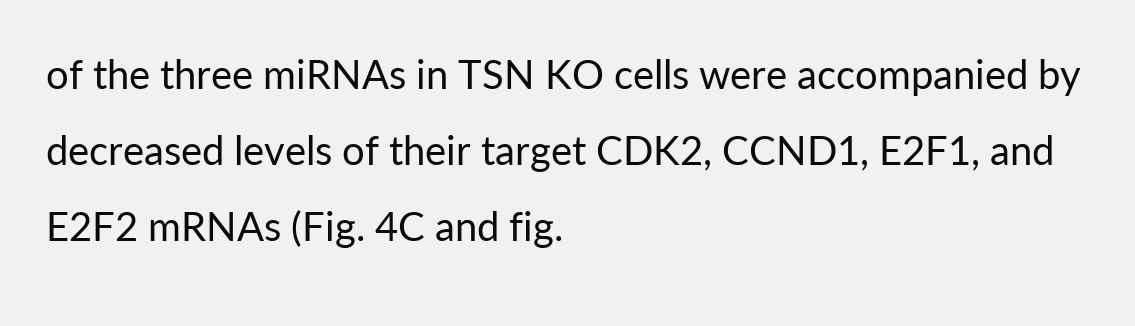of the three miRNAs in TSN KO cells were accompanied by decreased levels of their target CDK2, CCND1, E2F1, and E2F2 mRNAs (Fig. 4C and fig.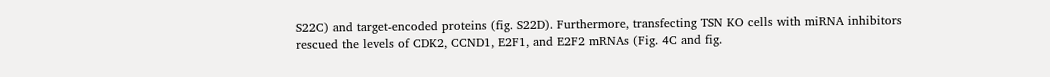S22C) and target-encoded proteins (fig. S22D). Furthermore, transfecting TSN KO cells with miRNA inhibitors rescued the levels of CDK2, CCND1, E2F1, and E2F2 mRNAs (Fig. 4C and fig.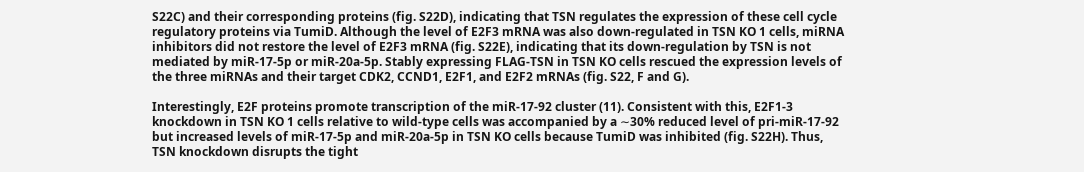S22C) and their corresponding proteins (fig. S22D), indicating that TSN regulates the expression of these cell cycle regulatory proteins via TumiD. Although the level of E2F3 mRNA was also down-regulated in TSN KO 1 cells, miRNA inhibitors did not restore the level of E2F3 mRNA (fig. S22E), indicating that its down-regulation by TSN is not mediated by miR-17-5p or miR-20a-5p. Stably expressing FLAG-TSN in TSN KO cells rescued the expression levels of the three miRNAs and their target CDK2, CCND1, E2F1, and E2F2 mRNAs (fig. S22, F and G).

Interestingly, E2F proteins promote transcription of the miR-17-92 cluster (11). Consistent with this, E2F1-3 knockdown in TSN KO 1 cells relative to wild-type cells was accompanied by a ∼30% reduced level of pri-miR-17-92 but increased levels of miR-17-5p and miR-20a-5p in TSN KO cells because TumiD was inhibited (fig. S22H). Thus, TSN knockdown disrupts the tight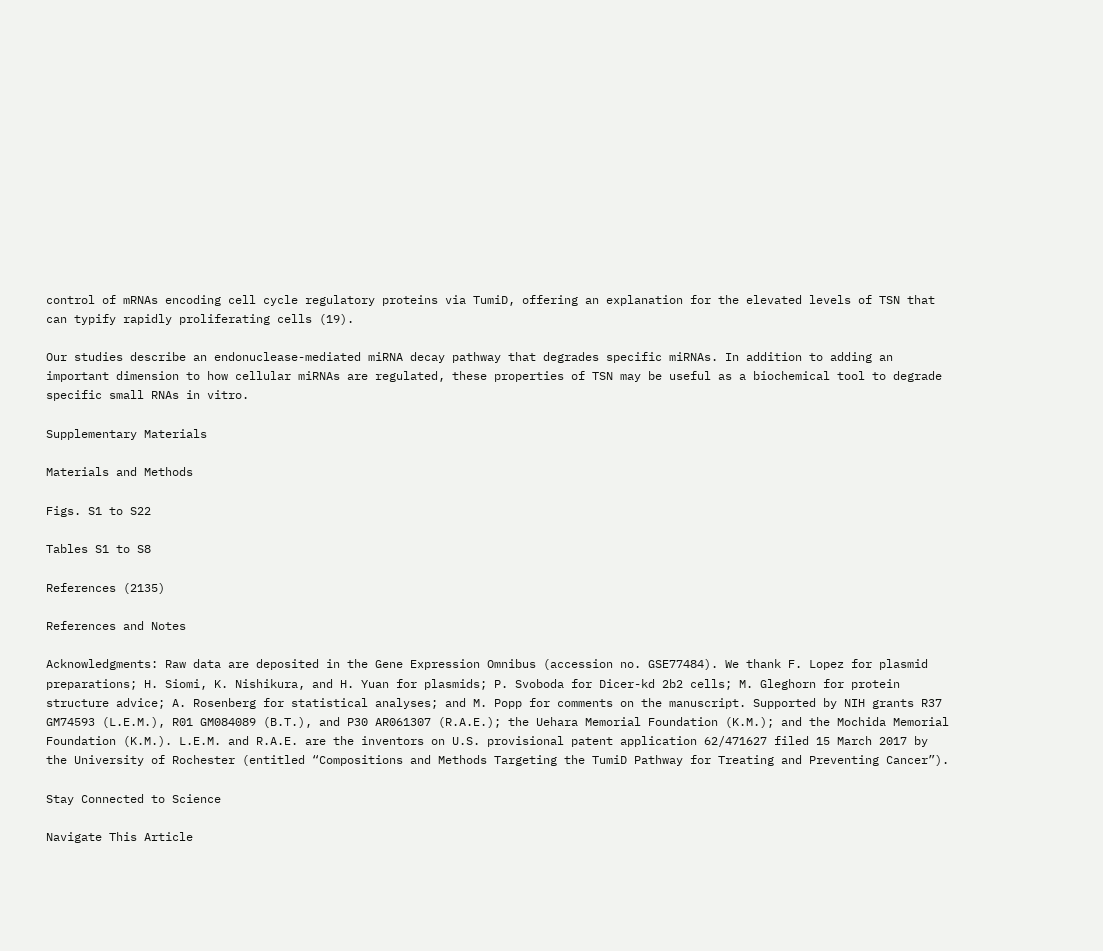control of mRNAs encoding cell cycle regulatory proteins via TumiD, offering an explanation for the elevated levels of TSN that can typify rapidly proliferating cells (19).

Our studies describe an endonuclease-mediated miRNA decay pathway that degrades specific miRNAs. In addition to adding an important dimension to how cellular miRNAs are regulated, these properties of TSN may be useful as a biochemical tool to degrade specific small RNAs in vitro.

Supplementary Materials

Materials and Methods

Figs. S1 to S22

Tables S1 to S8

References (2135)

References and Notes

Acknowledgments: Raw data are deposited in the Gene Expression Omnibus (accession no. GSE77484). We thank F. Lopez for plasmid preparations; H. Siomi, K. Nishikura, and H. Yuan for plasmids; P. Svoboda for Dicer-kd 2b2 cells; M. Gleghorn for protein structure advice; A. Rosenberg for statistical analyses; and M. Popp for comments on the manuscript. Supported by NIH grants R37 GM74593 (L.E.M.), R01 GM084089 (B.T.), and P30 AR061307 (R.A.E.); the Uehara Memorial Foundation (K.M.); and the Mochida Memorial Foundation (K.M.). L.E.M. and R.A.E. are the inventors on U.S. provisional patent application 62/471627 filed 15 March 2017 by the University of Rochester (entitled “Compositions and Methods Targeting the TumiD Pathway for Treating and Preventing Cancer”).

Stay Connected to Science

Navigate This Article